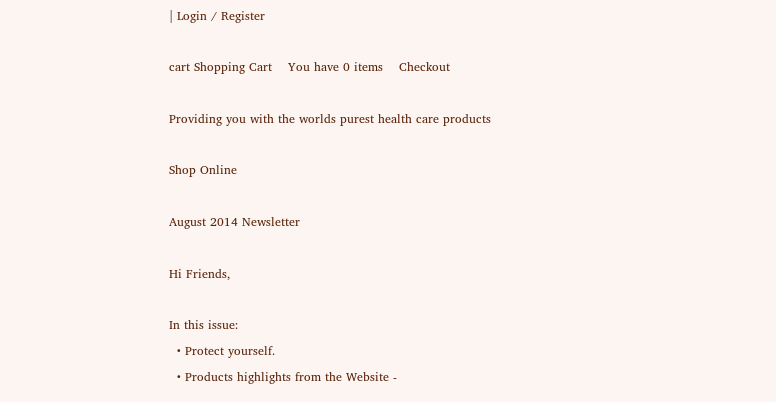| Login / Register

cart Shopping Cart    You have 0 items    Checkout

Providing you with the worlds purest health care products

Shop Online

August 2014 Newsletter

Hi Friends,

In this issue:
  • Protect yourself.
  • Products highlights from the Website -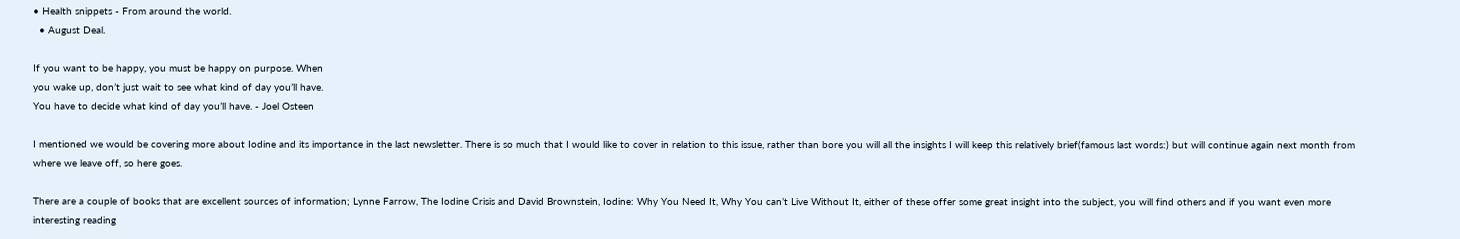• Health snippets - From around the world.
  • August Deal.

If you want to be happy, you must be happy on purpose. When
you wake up, don’t just wait to see what kind of day you’ll have.
You have to decide what kind of day you’ll have. - Joel Osteen

I mentioned we would be covering more about Iodine and its importance in the last newsletter. There is so much that I would like to cover in relation to this issue, rather than bore you will all the insights I will keep this relatively brief(famous last words:) but will continue again next month from where we leave off, so here goes.

There are a couple of books that are excellent sources of information; Lynne Farrow, The Iodine Crisis and David Brownstein, Iodine: Why You Need It, Why You can’t Live Without It, either of these offer some great insight into the subject, you will find others and if you want even more interesting reading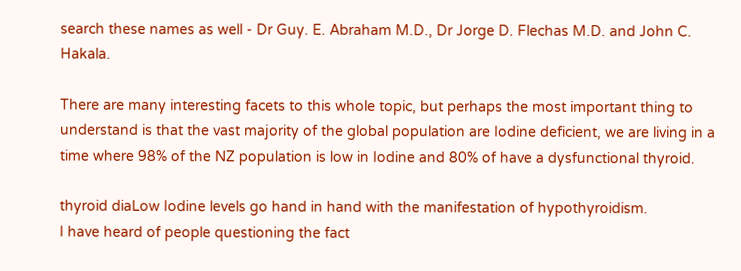search these names as well - Dr Guy. E. Abraham M.D., Dr Jorge D. Flechas M.D. and John C. Hakala.

There are many interesting facets to this whole topic, but perhaps the most important thing to understand is that the vast majority of the global population are Iodine deficient, we are living in a time where 98% of the NZ population is low in Iodine and 80% of have a dysfunctional thyroid.

thyroid diaLow Iodine levels go hand in hand with the manifestation of hypothyroidism.
I have heard of people questioning the fact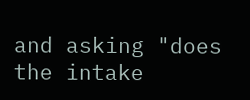and asking "does the intake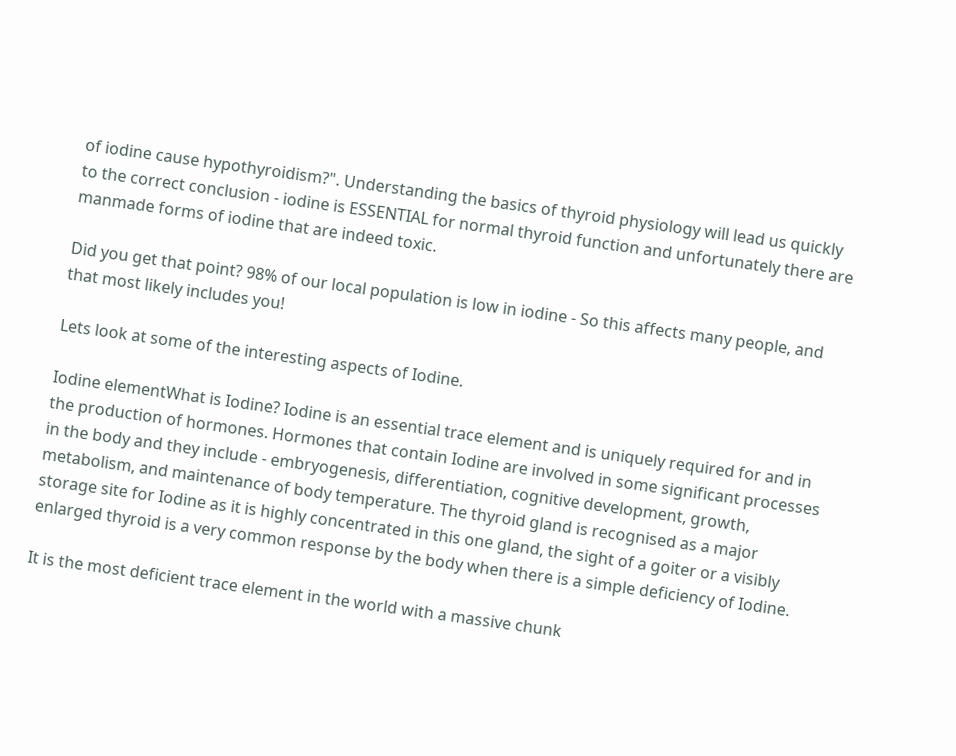of iodine cause hypothyroidism?". Understanding the basics of thyroid physiology will lead us quickly to the correct conclusion - iodine is ESSENTIAL for normal thyroid function and unfortunately there are manmade forms of iodine that are indeed toxic.

Did you get that point? 98% of our local population is low in iodine - So this affects many people, and that most likely includes you!

Lets look at some of the interesting aspects of Iodine.

Iodine elementWhat is Iodine? Iodine is an essential trace element and is uniquely required for and in the production of hormones. Hormones that contain Iodine are involved in some significant processes in the body and they include - embryogenesis, differentiation, cognitive development, growth, metabolism, and maintenance of body temperature. The thyroid gland is recognised as a major storage site for Iodine as it is highly concentrated in this one gland, the sight of a goiter or a visibly enlarged thyroid is a very common response by the body when there is a simple deficiency of Iodine.

It is the most deficient trace element in the world with a massive chunk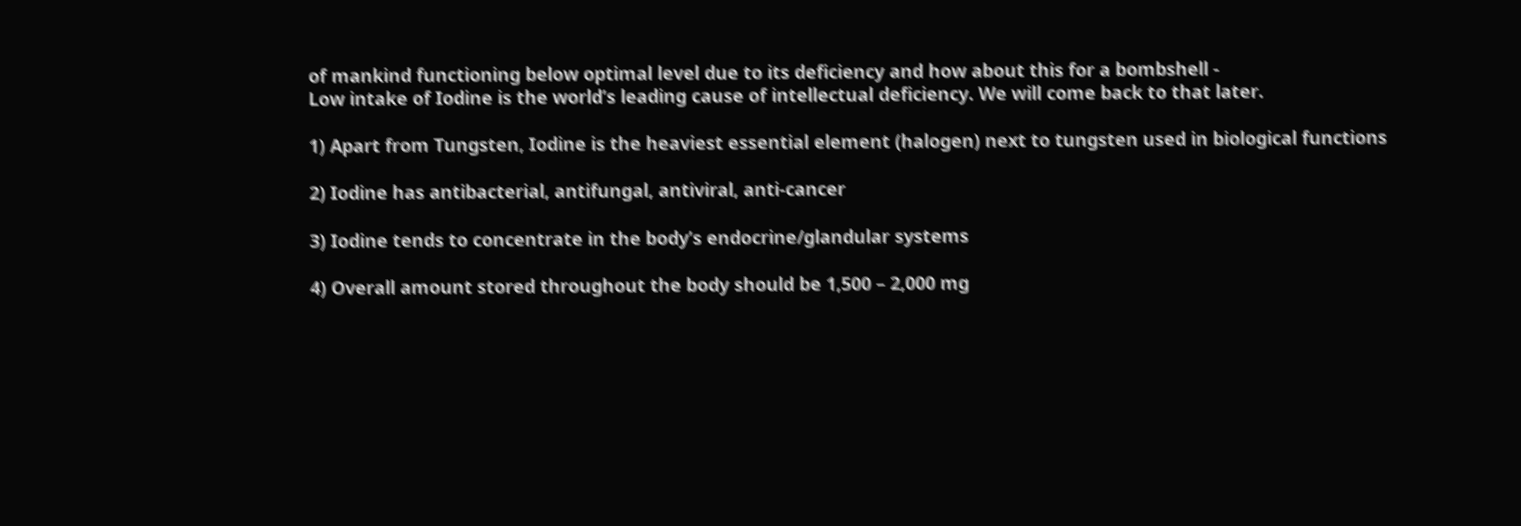of mankind functioning below optimal level due to its deficiency and how about this for a bombshell -
Low intake of Iodine is the world’s leading cause of intellectual deficiency. We will come back to that later.

1) Apart from Tungsten, Iodine is the heaviest essential element (halogen) next to tungsten used in biological functions

2) Iodine has antibacterial, antifungal, antiviral, anti-cancer

3) Iodine tends to concentrate in the body’s endocrine/glandular systems

4) Overall amount stored throughout the body should be 1,500 – 2,000 mg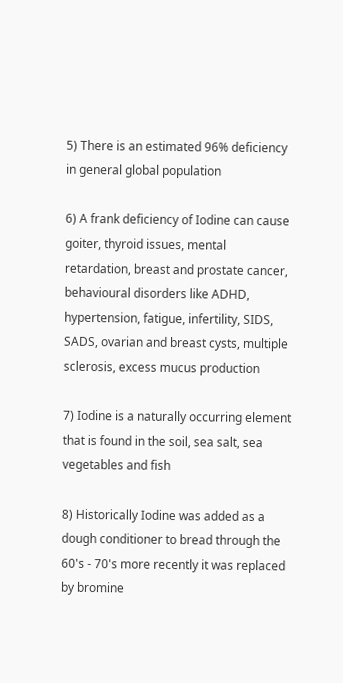5) There is an estimated 96% deficiency in general global population

6) A frank deficiency of Iodine can cause goiter, thyroid issues, mental retardation, breast and prostate cancer, behavioural disorders like ADHD, hypertension, fatigue, infertility, SIDS, SADS, ovarian and breast cysts, multiple sclerosis, excess mucus production

7) Iodine is a naturally occurring element that is found in the soil, sea salt, sea vegetables and fish

8) Historically Iodine was added as a dough conditioner to bread through the 60's - 70's more recently it was replaced by bromine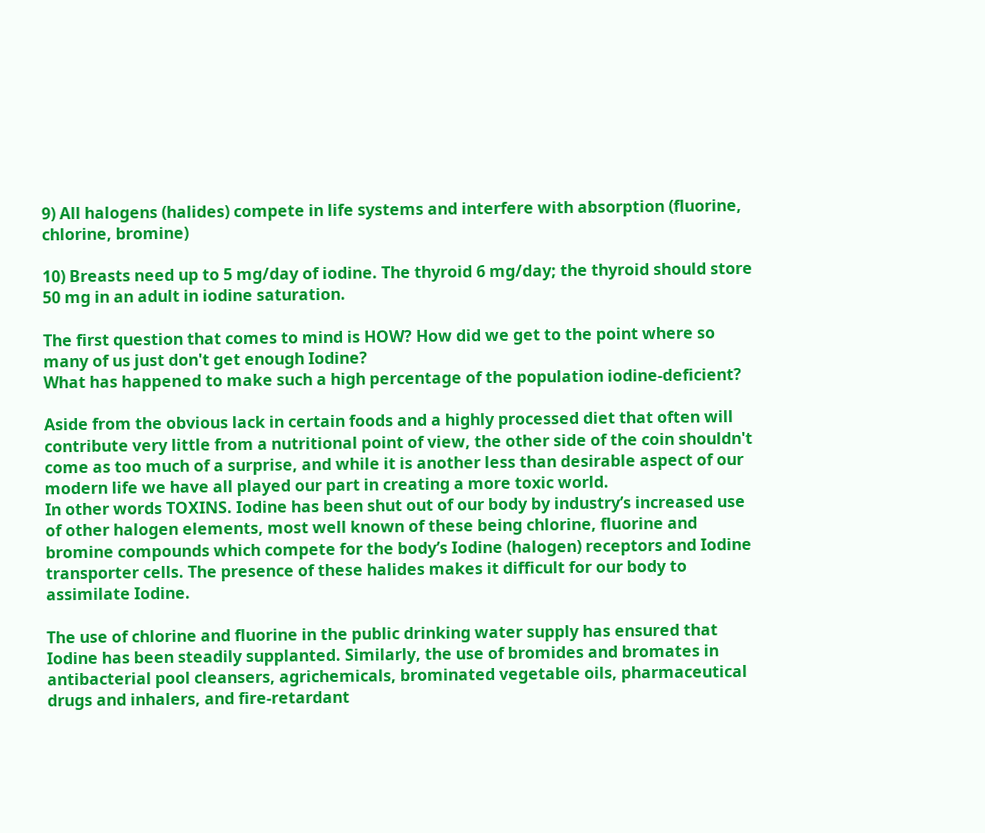9) All halogens (halides) compete in life systems and interfere with absorption (fluorine, chlorine, bromine)

10) Breasts need up to 5 mg/day of iodine. The thyroid 6 mg/day; the thyroid should store 50 mg in an adult in iodine saturation.

The first question that comes to mind is HOW? How did we get to the point where so many of us just don't get enough Iodine?
What has happened to make such a high percentage of the population iodine-deficient?

Aside from the obvious lack in certain foods and a highly processed diet that often will contribute very little from a nutritional point of view, the other side of the coin shouldn't come as too much of a surprise, and while it is another less than desirable aspect of our modern life we have all played our part in creating a more toxic world.
In other words TOXINS. Iodine has been shut out of our body by industry’s increased use of other halogen elements, most well known of these being chlorine, fluorine and bromine compounds which compete for the body’s Iodine (halogen) receptors and Iodine transporter cells. The presence of these halides makes it difficult for our body to assimilate Iodine.

The use of chlorine and fluorine in the public drinking water supply has ensured that Iodine has been steadily supplanted. Similarly, the use of bromides and bromates in antibacterial pool cleansers, agrichemicals, brominated vegetable oils, pharmaceutical drugs and inhalers, and fire-retardant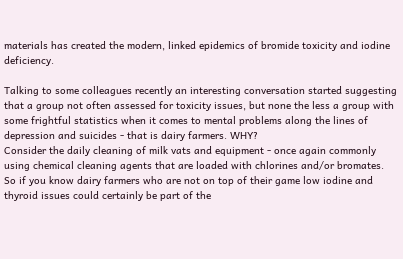materials has created the modern, linked epidemics of bromide toxicity and iodine deficiency.

Talking to some colleagues recently an interesting conversation started suggesting that a group not often assessed for toxicity issues, but none the less a group with some frightful statistics when it comes to mental problems along the lines of depression and suicides - that is dairy farmers. WHY?
Consider the daily cleaning of milk vats and equipment - once again commonly using chemical cleaning agents that are loaded with chlorines and/or bromates.
So if you know dairy farmers who are not on top of their game low iodine and thyroid issues could certainly be part of the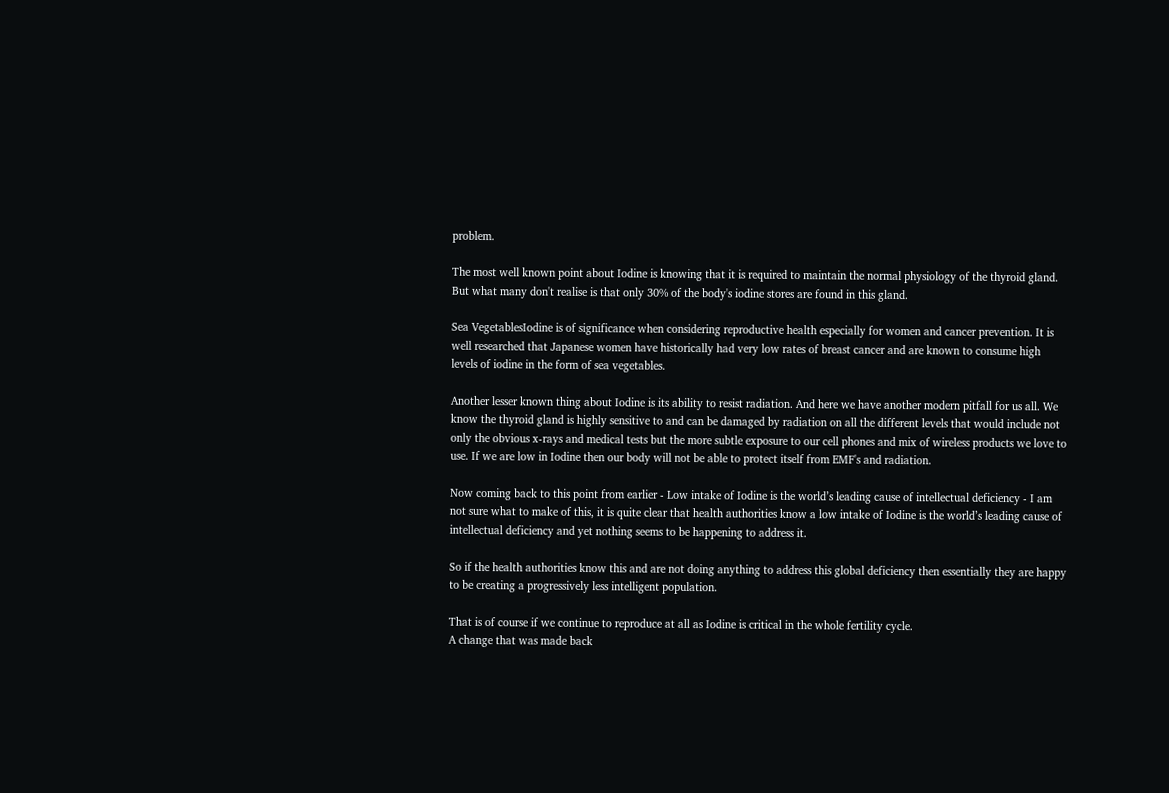problem.

The most well known point about Iodine is knowing that it is required to maintain the normal physiology of the thyroid gland. But what many don't realise is that only 30% of the body's iodine stores are found in this gland.

Sea VegetablesIodine is of significance when considering reproductive health especially for women and cancer prevention. It is well researched that Japanese women have historically had very low rates of breast cancer and are known to consume high levels of iodine in the form of sea vegetables.

Another lesser known thing about Iodine is its ability to resist radiation. And here we have another modern pitfall for us all. We know the thyroid gland is highly sensitive to and can be damaged by radiation on all the different levels that would include not only the obvious x-rays and medical tests but the more subtle exposure to our cell phones and mix of wireless products we love to use. If we are low in Iodine then our body will not be able to protect itself from EMF's and radiation.

Now coming back to this point from earlier - Low intake of Iodine is the world’s leading cause of intellectual deficiency - I am not sure what to make of this, it is quite clear that health authorities know a low intake of Iodine is the world’s leading cause of intellectual deficiency and yet nothing seems to be happening to address it.

So if the health authorities know this and are not doing anything to address this global deficiency then essentially they are happy to be creating a progressively less intelligent population.

That is of course if we continue to reproduce at all as Iodine is critical in the whole fertility cycle.
A change that was made back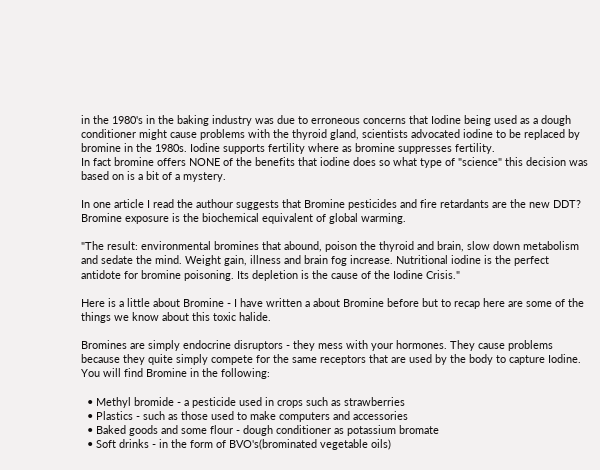in the 1980's in the baking industry was due to erroneous concerns that Iodine being used as a dough conditioner might cause problems with the thyroid gland, scientists advocated iodine to be replaced by bromine in the 1980s. Iodine supports fertility where as bromine suppresses fertility.
In fact bromine offers NONE of the benefits that iodine does so what type of "science" this decision was based on is a bit of a mystery.

In one article I read the authour suggests that Bromine pesticides and fire retardants are the new DDT? Bromine exposure is the biochemical equivalent of global warming.

"The result: environmental bromines that abound, poison the thyroid and brain, slow down metabolism and sedate the mind. Weight gain, illness and brain fog increase. Nutritional iodine is the perfect antidote for bromine poisoning. Its depletion is the cause of the Iodine Crisis."

Here is a little about Bromine - I have written a about Bromine before but to recap here are some of the things we know about this toxic halide.

Bromines are simply endocrine disruptors - they mess with your hormones. They cause problems because they quite simply compete for the same receptors that are used by the body to capture Iodine.
You will find Bromine in the following:

  • Methyl bromide - a pesticide used in crops such as strawberries
  • Plastics - such as those used to make computers and accessories
  • Baked goods and some flour - dough conditioner as potassium bromate
  • Soft drinks - in the form of BVO's(brominated vegetable oils)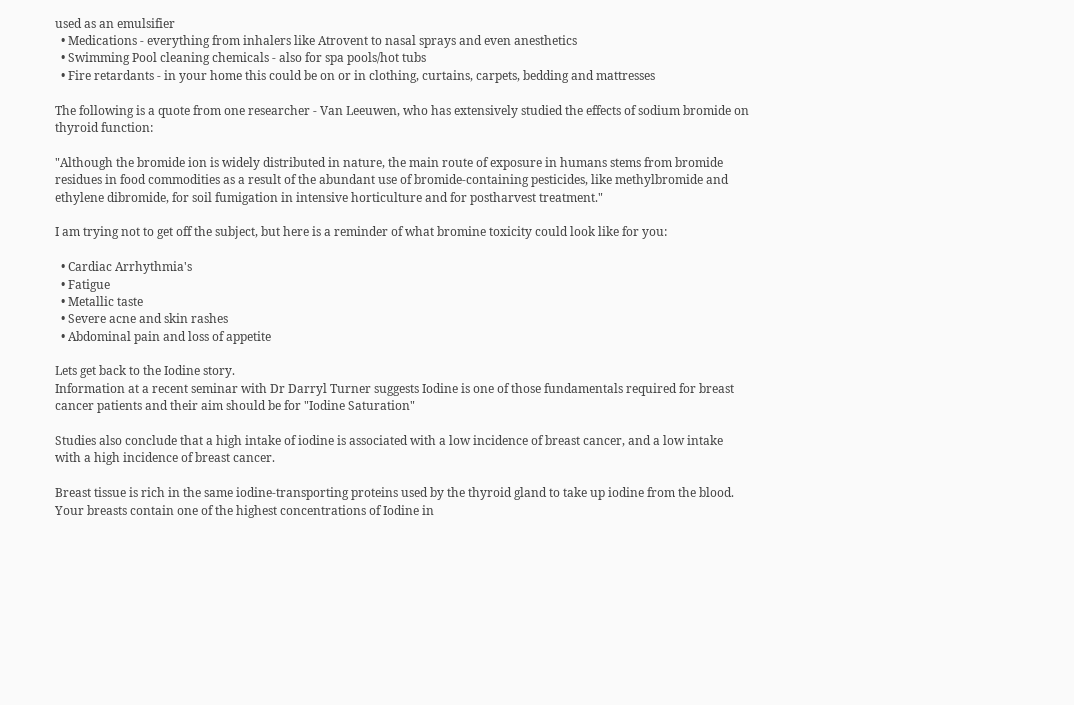used as an emulsifier
  • Medications - everything from inhalers like Atrovent to nasal sprays and even anesthetics
  • Swimming Pool cleaning chemicals - also for spa pools/hot tubs
  • Fire retardants - in your home this could be on or in clothing, curtains, carpets, bedding and mattresses

The following is a quote from one researcher - Van Leeuwen, who has extensively studied the effects of sodium bromide on thyroid function:

"Although the bromide ion is widely distributed in nature, the main route of exposure in humans stems from bromide residues in food commodities as a result of the abundant use of bromide-containing pesticides, like methylbromide and ethylene dibromide, for soil fumigation in intensive horticulture and for postharvest treatment."

I am trying not to get off the subject, but here is a reminder of what bromine toxicity could look like for you:

  • Cardiac Arrhythmia's
  • Fatigue
  • Metallic taste
  • Severe acne and skin rashes
  • Abdominal pain and loss of appetite

Lets get back to the Iodine story.
Information at a recent seminar with Dr Darryl Turner suggests Iodine is one of those fundamentals required for breast cancer patients and their aim should be for "Iodine Saturation"

Studies also conclude that a high intake of iodine is associated with a low incidence of breast cancer, and a low intake with a high incidence of breast cancer.

Breast tissue is rich in the same iodine-transporting proteins used by the thyroid gland to take up iodine from the blood. Your breasts contain one of the highest concentrations of Iodine in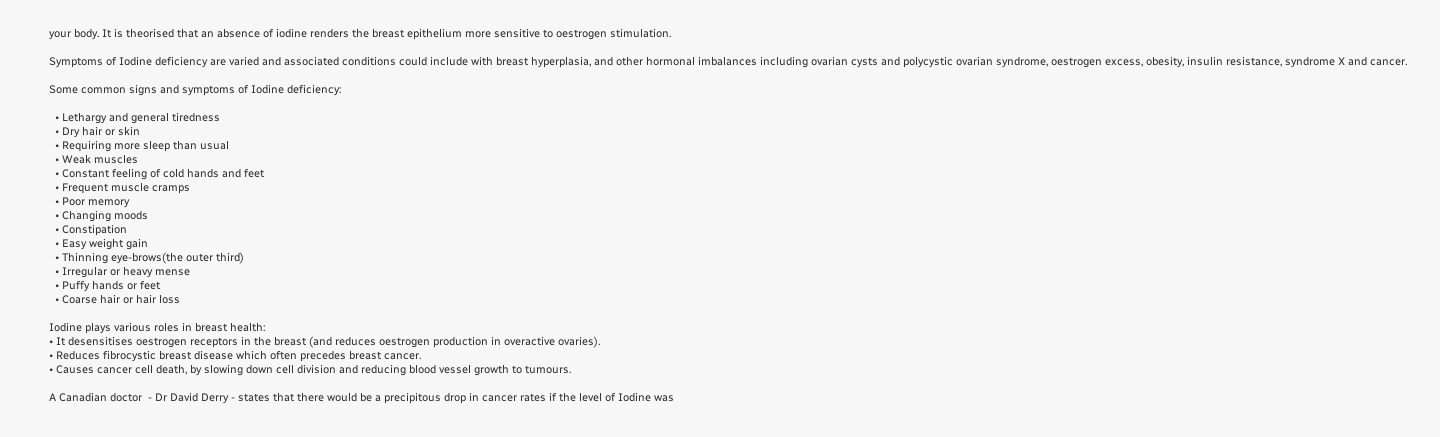your body. It is theorised that an absence of iodine renders the breast epithelium more sensitive to oestrogen stimulation.

Symptoms of Iodine deficiency are varied and associated conditions could include with breast hyperplasia, and other hormonal imbalances including ovarian cysts and polycystic ovarian syndrome, oestrogen excess, obesity, insulin resistance, syndrome X and cancer.

Some common signs and symptoms of Iodine deficiency:

  • Lethargy and general tiredness
  • Dry hair or skin
  • Requiring more sleep than usual
  • Weak muscles
  • Constant feeling of cold hands and feet
  • Frequent muscle cramps
  • Poor memory
  • Changing moods
  • Constipation
  • Easy weight gain
  • Thinning eye-brows(the outer third)
  • Irregular or heavy mense
  • Puffy hands or feet
  • Coarse hair or hair loss

Iodine plays various roles in breast health:
• It desensitises oestrogen receptors in the breast (and reduces oestrogen production in overactive ovaries).
• Reduces fibrocystic breast disease which often precedes breast cancer.
• Causes cancer cell death, by slowing down cell division and reducing blood vessel growth to tumours.

A Canadian doctor  - Dr David Derry - states that there would be a precipitous drop in cancer rates if the level of Iodine was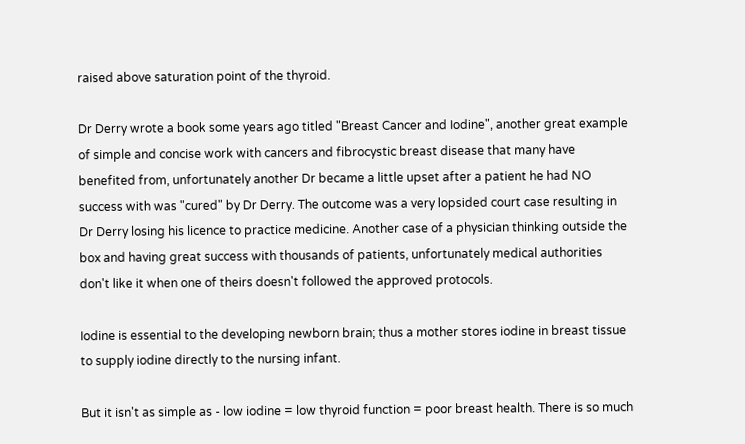raised above saturation point of the thyroid.

Dr Derry wrote a book some years ago titled "Breast Cancer and Iodine", another great example of simple and concise work with cancers and fibrocystic breast disease that many have benefited from, unfortunately another Dr became a little upset after a patient he had NO success with was "cured" by Dr Derry. The outcome was a very lopsided court case resulting in Dr Derry losing his licence to practice medicine. Another case of a physician thinking outside the box and having great success with thousands of patients, unfortunately medical authorities don't like it when one of theirs doesn't followed the approved protocols.

Iodine is essential to the developing newborn brain; thus a mother stores iodine in breast tissue to supply iodine directly to the nursing infant.

But it isn't as simple as - low iodine = low thyroid function = poor breast health. There is so much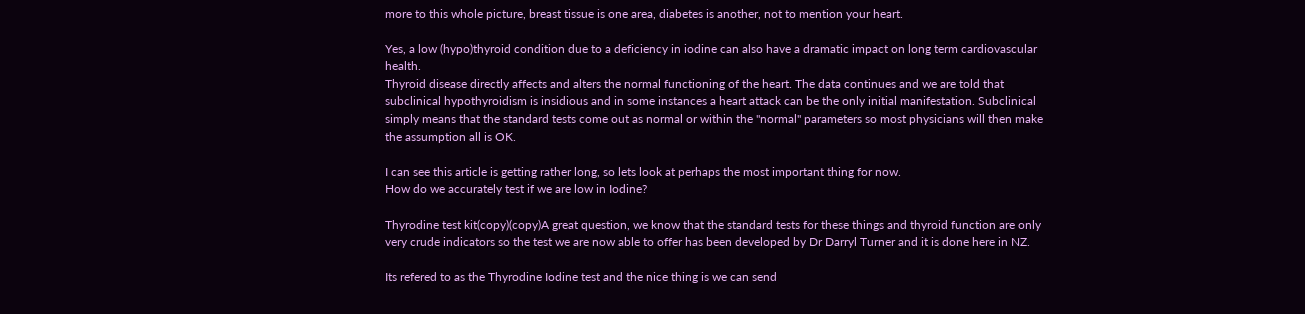more to this whole picture, breast tissue is one area, diabetes is another, not to mention your heart.

Yes, a low (hypo)thyroid condition due to a deficiency in iodine can also have a dramatic impact on long term cardiovascular health.
Thyroid disease directly affects and alters the normal functioning of the heart. The data continues and we are told that subclinical hypothyroidism is insidious and in some instances a heart attack can be the only initial manifestation. Subclinical simply means that the standard tests come out as normal or within the "normal" parameters so most physicians will then make the assumption all is OK.

I can see this article is getting rather long, so lets look at perhaps the most important thing for now.
How do we accurately test if we are low in Iodine?

Thyrodine test kit(copy)(copy)A great question, we know that the standard tests for these things and thyroid function are only very crude indicators so the test we are now able to offer has been developed by Dr Darryl Turner and it is done here in NZ.

Its refered to as the Thyrodine Iodine test and the nice thing is we can send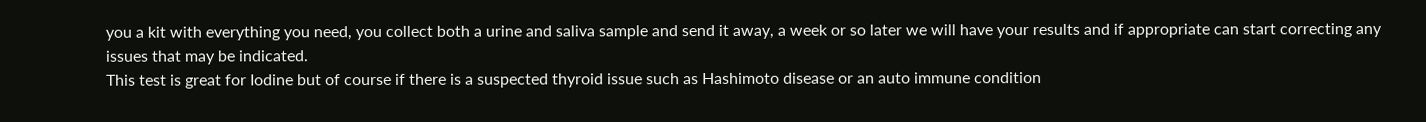you a kit with everything you need, you collect both a urine and saliva sample and send it away, a week or so later we will have your results and if appropriate can start correcting any issues that may be indicated.
This test is great for Iodine but of course if there is a suspected thyroid issue such as Hashimoto disease or an auto immune condition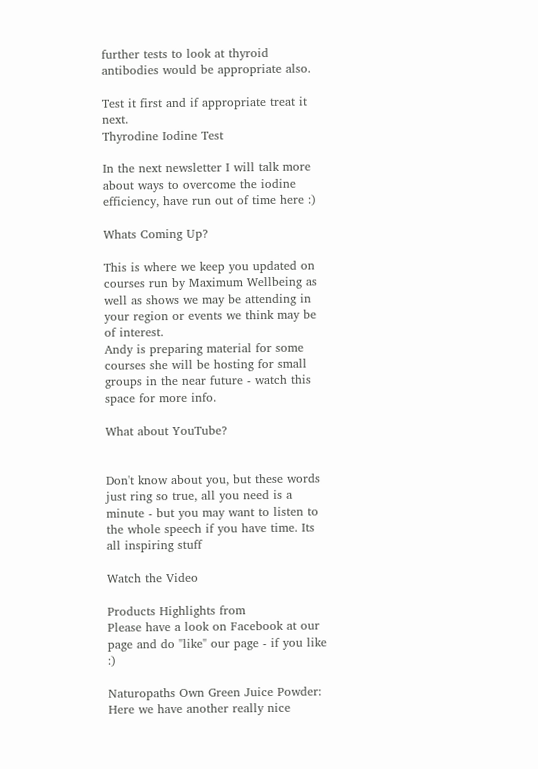further tests to look at thyroid antibodies would be appropriate also.

Test it first and if appropriate treat it next.
Thyrodine Iodine Test

In the next newsletter I will talk more about ways to overcome the iodine efficiency, have run out of time here :)

Whats Coming Up?

This is where we keep you updated on courses run by Maximum Wellbeing as well as shows we may be attending in your region or events we think may be of interest.
Andy is preparing material for some courses she will be hosting for small groups in the near future - watch this space for more info.

What about YouTube?


Don't know about you, but these words just ring so true, all you need is a minute - but you may want to listen to the whole speech if you have time. Its all inspiring stuff

Watch the Video

Products Highlights from
Please have a look on Facebook at our page and do "like" our page - if you like :)

Naturopaths Own Green Juice Powder:
Here we have another really nice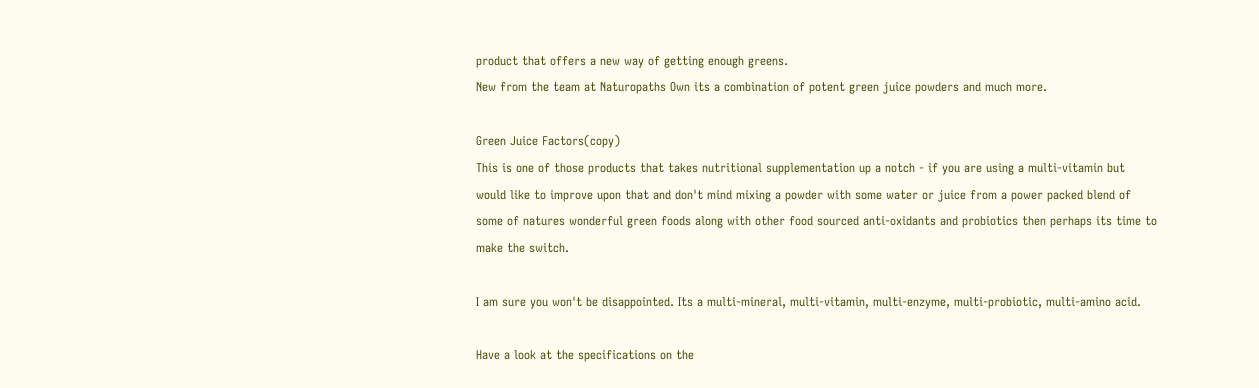product that offers a new way of getting enough greens.
New from the team at Naturopaths Own its a combination of potent green juice powders and much more.

Green Juice Factors(copy)
This is one of those products that takes nutritional supplementation up a notch - if you are using a multi-vitamin but would like to improve upon that and don't mind mixing a powder with some water or juice from a power packed blend of some of natures wonderful green foods along with other food sourced anti-oxidants and probiotics then perhaps its time to make the switch.

I am sure you won't be disappointed. Its a multi-mineral, multi-vitamin, multi-enzyme, multi-probiotic, multi-amino acid.

Have a look at the specifications on the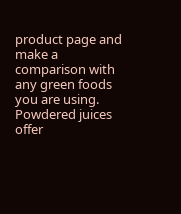product page and make a comparison with any green foods you are using. Powdered juices offer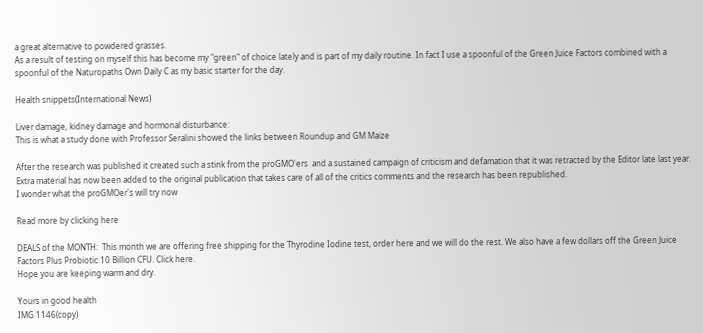a great alternative to powdered grasses.
As a result of testing on myself this has become my "green" of choice lately and is part of my daily routine. In fact I use a spoonful of the Green Juice Factors combined with a spoonful of the Naturopaths Own Daily C as my basic starter for the day.

Health snippets(International News)

Liver damage, kidney damage and hormonal disturbance:
This is what a study done with Professor Seralini showed the links between Roundup and GM Maize

After the research was published it created such a stink from the proGMO'ers  and a sustained campaign of criticism and defamation that it was retracted by the Editor late last year.
Extra material has now been added to the original publication that takes care of all of the critics comments and the research has been republished.
I wonder what the proGMOer's will try now

Read more by clicking here

DEALS of the MONTH:  This month we are offering free shipping for the Thyrodine Iodine test, order here and we will do the rest. We also have a few dollars off the Green Juice Factors Plus Probiotic 10 Billion CFU. Click here.
Hope you are keeping warm and dry.

Yours in good health
IMG 1146(copy)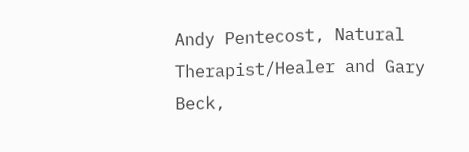Andy Pentecost, Natural Therapist/Healer and Gary Beck,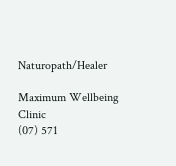Naturopath/Healer

Maximum Wellbeing Clinic
(07) 571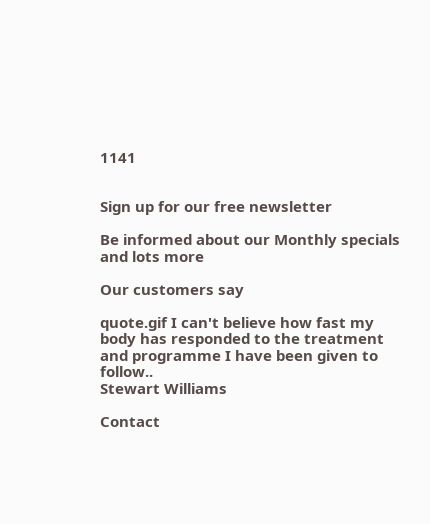1141


Sign up for our free newsletter

Be informed about our Monthly specials and lots more

Our customers say

quote.gif I can't believe how fast my body has responded to the treatment and programme I have been given to follow..
Stewart Williams

Contact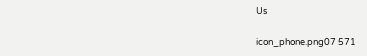Us

icon_phone.png07 571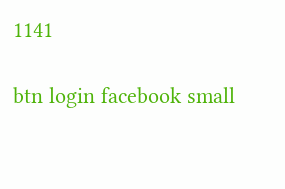1141

btn login facebook small